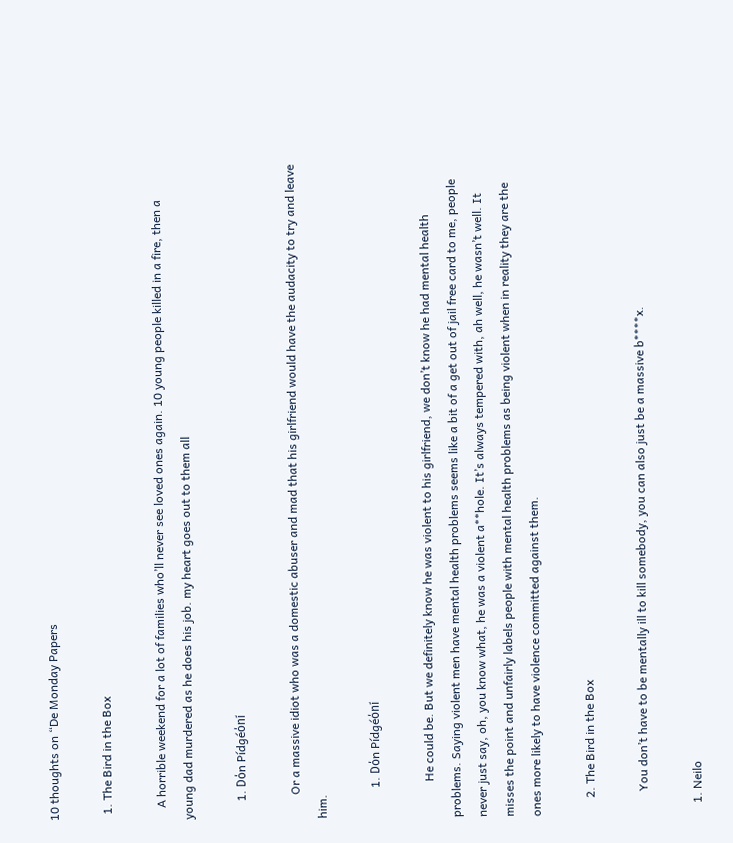10 thoughts on “De Monday Papers

  1. The Bird in the Box

    A horrible weekend for a lot of families who’ll never see loved ones again. 10 young people killed in a fire, then a young dad murdered as he does his job. my heart goes out to them all

      1. Dόn Pídgéόní

        Or a massive idiot who was a domestic abuser and mad that his girlfriend would have the audacity to try and leave him.

          1. Dόn Pídgéόní

            He could be. But we definitely know he was violent to his girlfriend, we don’t know he had mental health problems. Saying violent men have mental health problems seems like a bit of a get out of jail free card to me, people never just say, oh, you know what, he was a violent a**hole. It’s always tempered with, ah well, he wasn’t well. It misses the point and unfairly labels people with mental health problems as being violent when in reality they are the ones more likely to have violence committed against them.

      2. The Bird in the Box

        You don’t have to be mentally ill to kill somebody, you can also just be a massive b****x.

    1. Neilo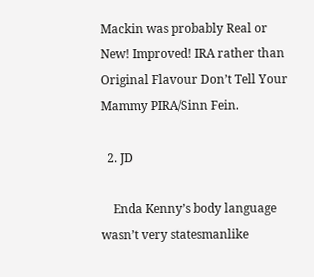Mackin was probably Real or New! Improved! IRA rather than Original Flavour Don’t Tell Your Mammy PIRA/Sinn Fein.

  2. JD

    Enda Kenny’s body language wasn’t very statesmanlike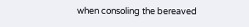when consoling the bereaved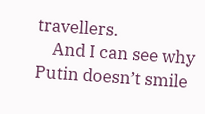travellers.
    And I can see why Putin doesn’t smile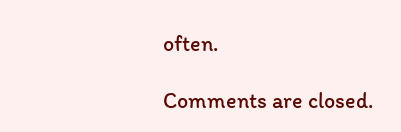often.

Comments are closed.